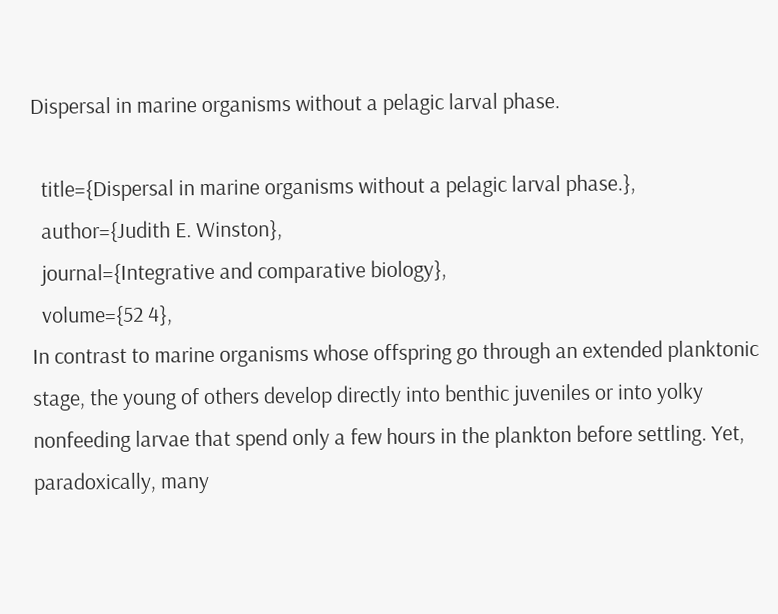Dispersal in marine organisms without a pelagic larval phase.

  title={Dispersal in marine organisms without a pelagic larval phase.},
  author={Judith E. Winston},
  journal={Integrative and comparative biology},
  volume={52 4},
In contrast to marine organisms whose offspring go through an extended planktonic stage, the young of others develop directly into benthic juveniles or into yolky nonfeeding larvae that spend only a few hours in the plankton before settling. Yet, paradoxically, many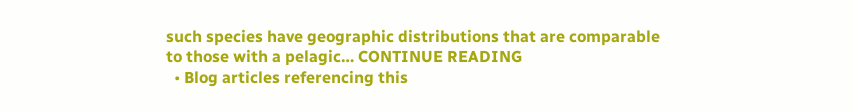such species have geographic distributions that are comparable to those with a pelagic… CONTINUE READING
  • Blog articles referencing this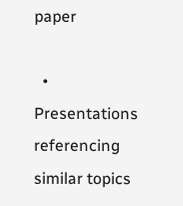paper

  • Presentations referencing similar topics